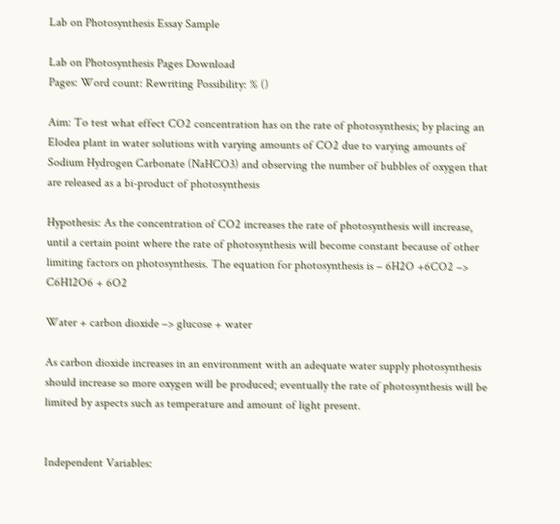Lab on Photosynthesis Essay Sample

Lab on Photosynthesis Pages Download
Pages: Word count: Rewriting Possibility: % ()

Aim: To test what effect CO2 concentration has on the rate of photosynthesis; by placing an Elodea plant in water solutions with varying amounts of CO2 due to varying amounts of Sodium Hydrogen Carbonate (NaHCO3) and observing the number of bubbles of oxygen that are released as a bi-product of photosynthesis

Hypothesis: As the concentration of CO2 increases the rate of photosynthesis will increase, until a certain point where the rate of photosynthesis will become constant because of other limiting factors on photosynthesis. The equation for photosynthesis is – 6H2O +6CO2 –> C6H12O6 + 6O2

Water + carbon dioxide –> glucose + water

As carbon dioxide increases in an environment with an adequate water supply photosynthesis should increase so more oxygen will be produced; eventually the rate of photosynthesis will be limited by aspects such as temperature and amount of light present.


Independent Variables: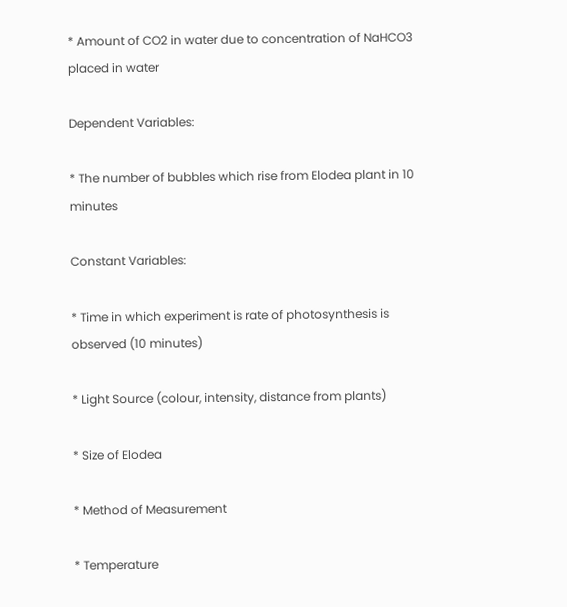* Amount of CO2 in water due to concentration of NaHCO3 placed in water

Dependent Variables:

* The number of bubbles which rise from Elodea plant in 10 minutes

Constant Variables:

* Time in which experiment is rate of photosynthesis is observed (10 minutes)

* Light Source (colour, intensity, distance from plants)

* Size of Elodea

* Method of Measurement

* Temperature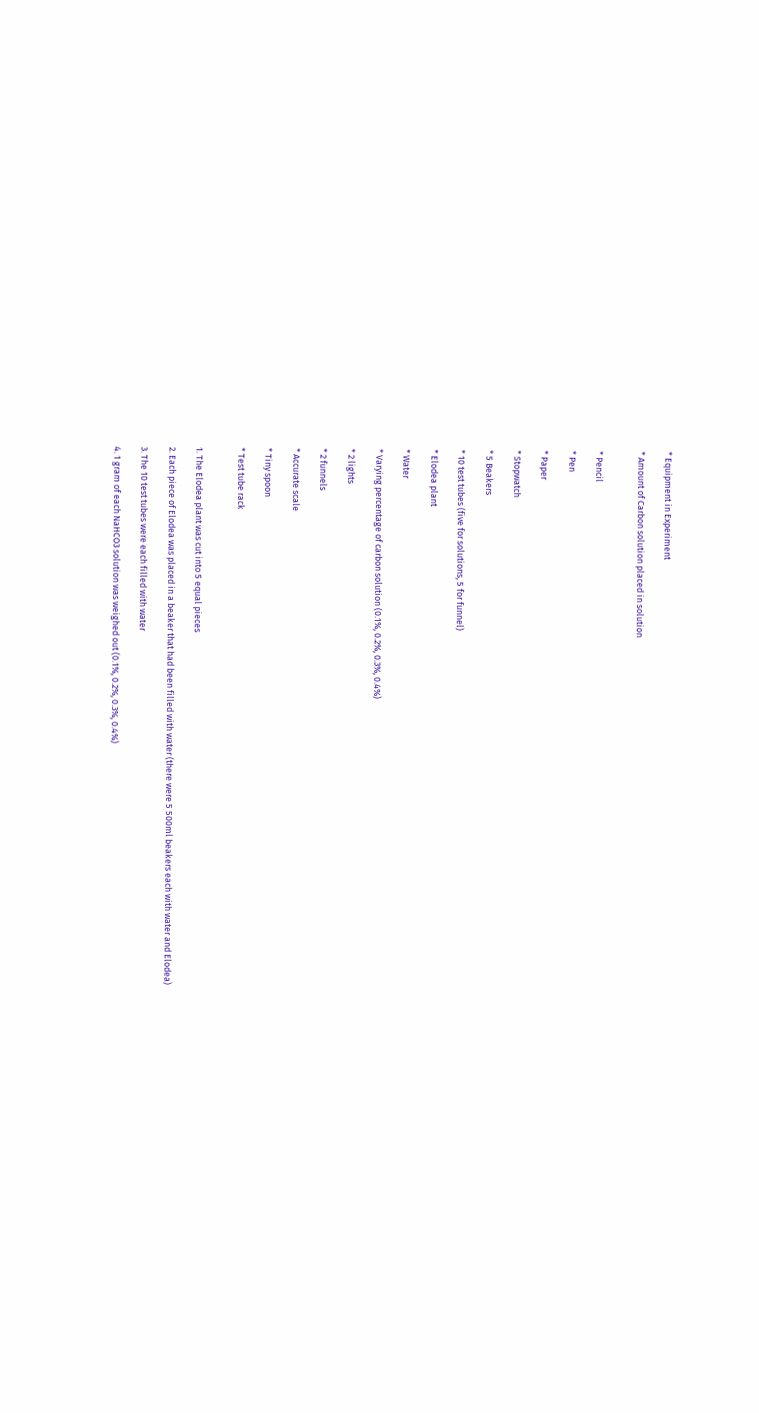* Equipment in Experiment

* Amount of Carbon solution placed in solution


* Pencil

* Pen

* Paper

* Stopwatch

* 5 Beakers

* 10 test tubes (five for solutions, 5 for funnel)

* Elodea plant

* Water

* Varying percentage of carbon solution (0.1%, 0.2%, 0.3%, 0.4%)

* 2 lights

* 2 funnels

* Accurate scale

* Tiny spoon

* Test tube rack


1. The Elodea plant was cut into 5 equal pieces

2. Each piece of Elodea was placed in a beaker that had been filled with water (there were 5 500ml beakers each with water and Elodea)

3. The 10 test tubes were each filled with water

4. 1 gram of each NaHCO3 solution was weighed out (0.1%, 0.2%, 0.3%, 0.4%)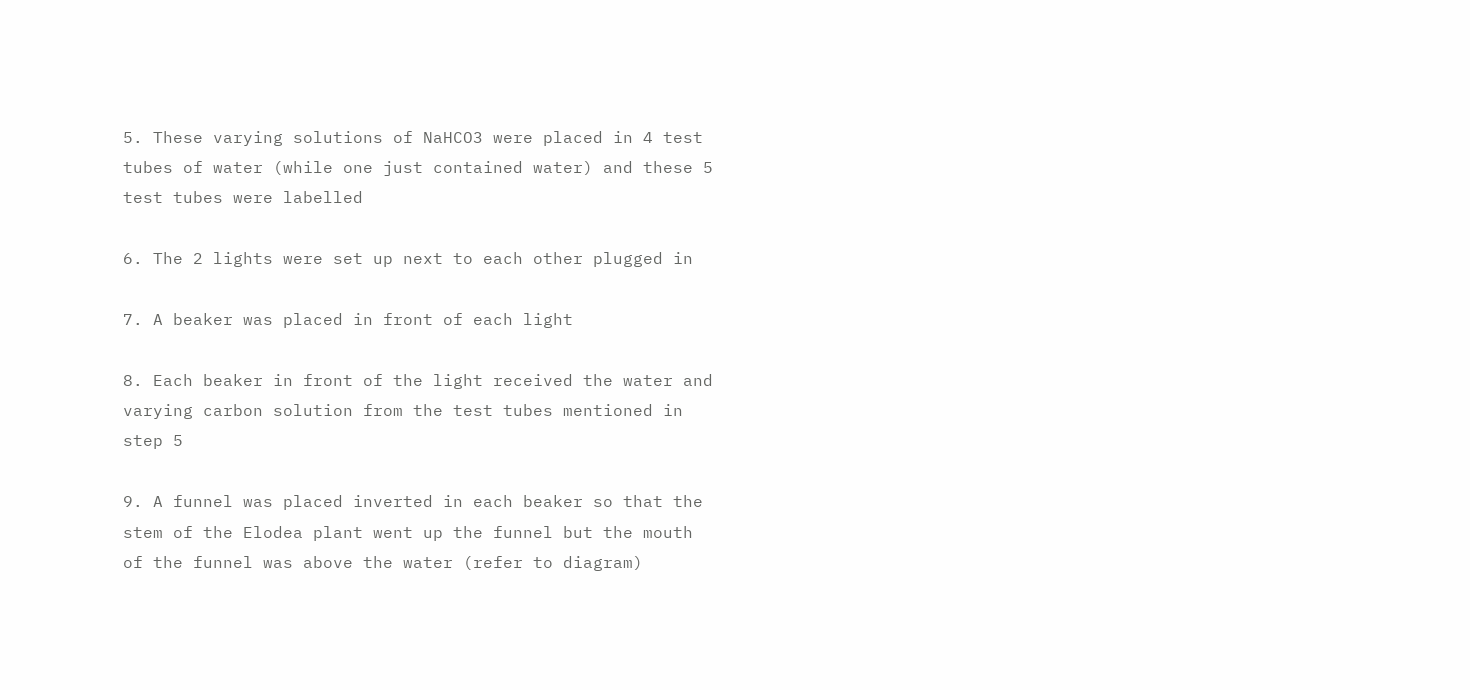5. These varying solutions of NaHCO3 were placed in 4 test tubes of water (while one just contained water) and these 5 test tubes were labelled

6. The 2 lights were set up next to each other plugged in

7. A beaker was placed in front of each light

8. Each beaker in front of the light received the water and varying carbon solution from the test tubes mentioned in step 5

9. A funnel was placed inverted in each beaker so that the stem of the Elodea plant went up the funnel but the mouth of the funnel was above the water (refer to diagram)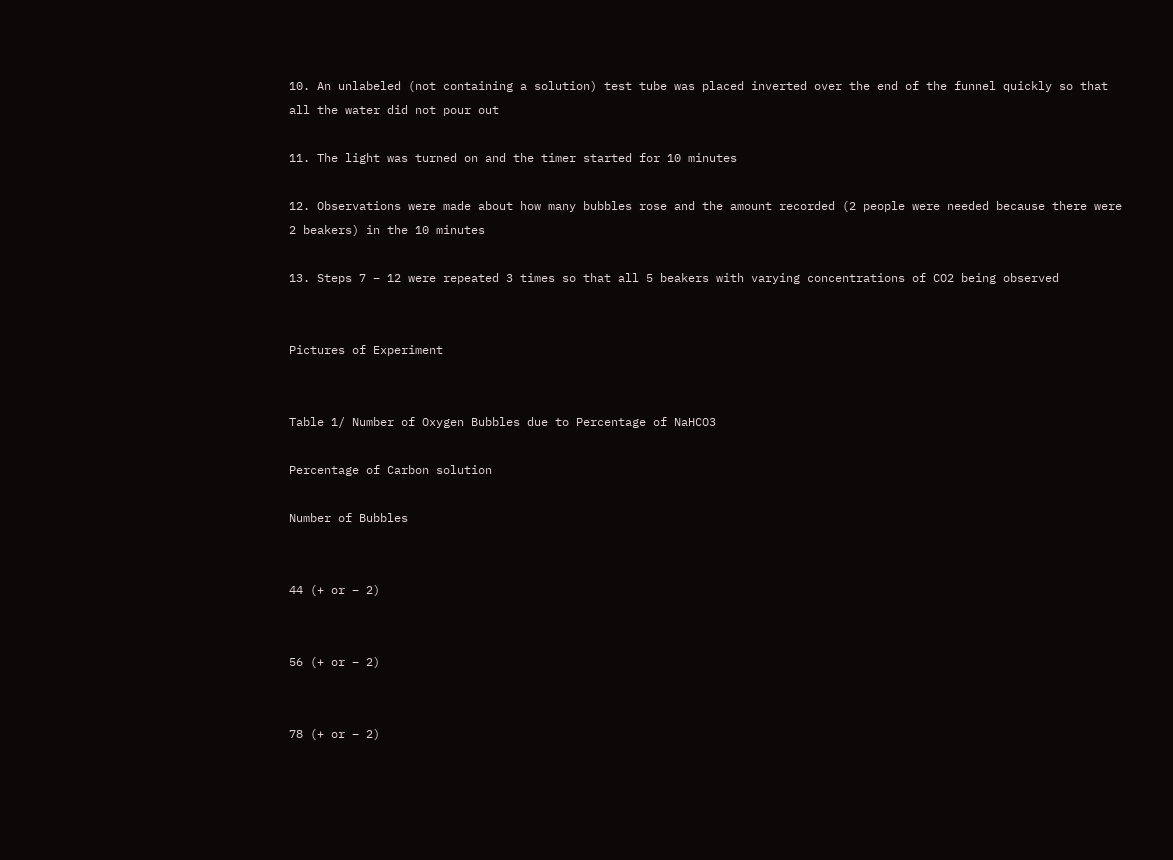10. An unlabeled (not containing a solution) test tube was placed inverted over the end of the funnel quickly so that all the water did not pour out

11. The light was turned on and the timer started for 10 minutes

12. Observations were made about how many bubbles rose and the amount recorded (2 people were needed because there were 2 beakers) in the 10 minutes

13. Steps 7 – 12 were repeated 3 times so that all 5 beakers with varying concentrations of CO2 being observed


Pictures of Experiment


Table 1/ Number of Oxygen Bubbles due to Percentage of NaHCO3

Percentage of Carbon solution

Number of Bubbles


44 (+ or – 2)


56 (+ or – 2)


78 (+ or – 2)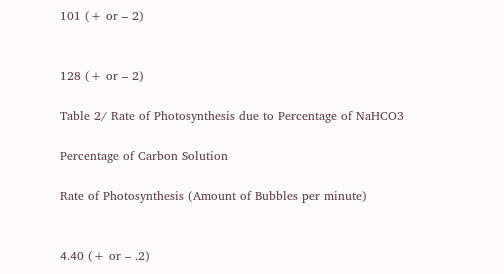101 (+ or – 2)


128 (+ or – 2)

Table 2/ Rate of Photosynthesis due to Percentage of NaHCO3

Percentage of Carbon Solution

Rate of Photosynthesis (Amount of Bubbles per minute)


4.40 (+ or – .2)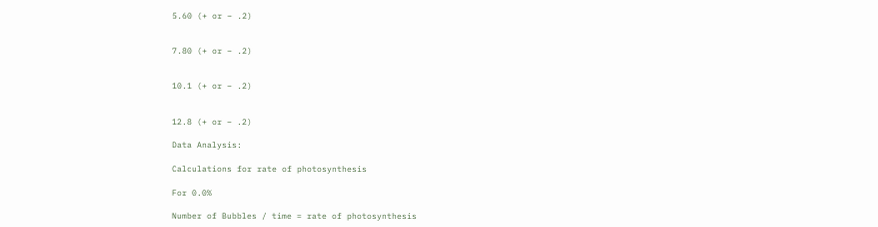5.60 (+ or – .2)


7.80 (+ or – .2)


10.1 (+ or – .2)


12.8 (+ or – .2)

Data Analysis:

Calculations for rate of photosynthesis

For 0.0%

Number of Bubbles / time = rate of photosynthesis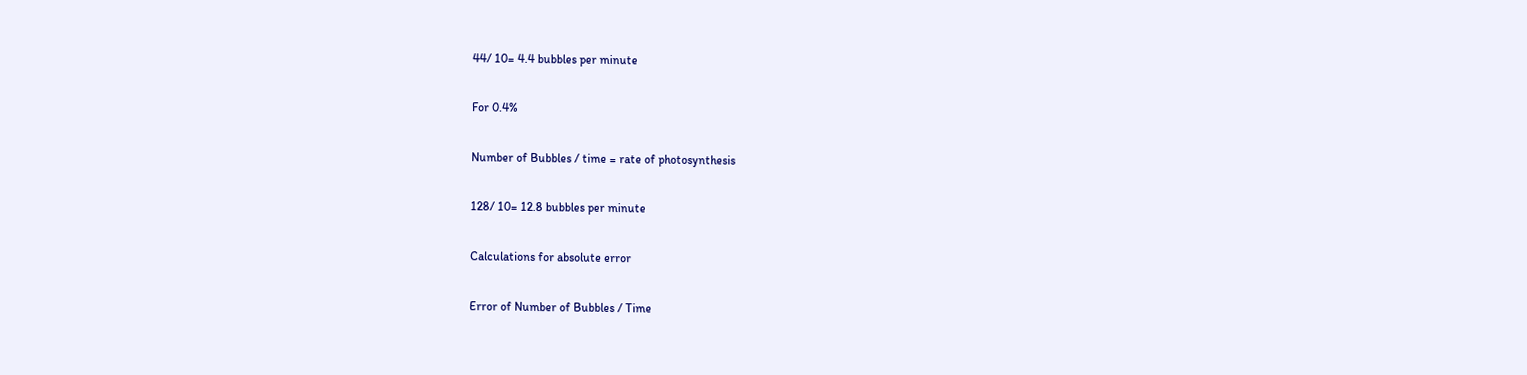44/ 10= 4.4 bubbles per minute

For 0.4%

Number of Bubbles / time = rate of photosynthesis

128/ 10= 12.8 bubbles per minute

Calculations for absolute error

Error of Number of Bubbles / Time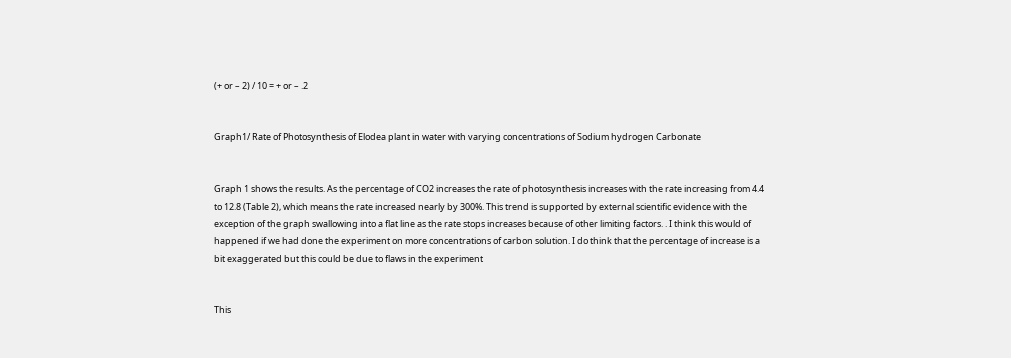(+ or – 2) / 10 = + or – .2


Graph1/ Rate of Photosynthesis of Elodea plant in water with varying concentrations of Sodium hydrogen Carbonate


Graph 1 shows the results. As the percentage of CO2 increases the rate of photosynthesis increases with the rate increasing from 4.4 to 12.8 (Table 2), which means the rate increased nearly by 300%. This trend is supported by external scientific evidence with the exception of the graph swallowing into a flat line as the rate stops increases because of other limiting factors. . I think this would of happened if we had done the experiment on more concentrations of carbon solution. I do think that the percentage of increase is a bit exaggerated but this could be due to flaws in the experiment


This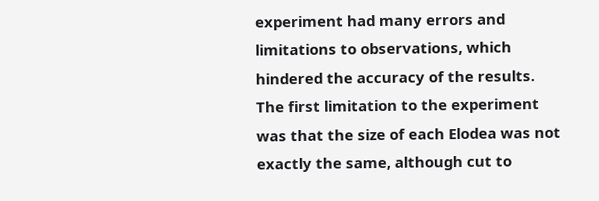experiment had many errors and limitations to observations, which hindered the accuracy of the results. The first limitation to the experiment was that the size of each Elodea was not exactly the same, although cut to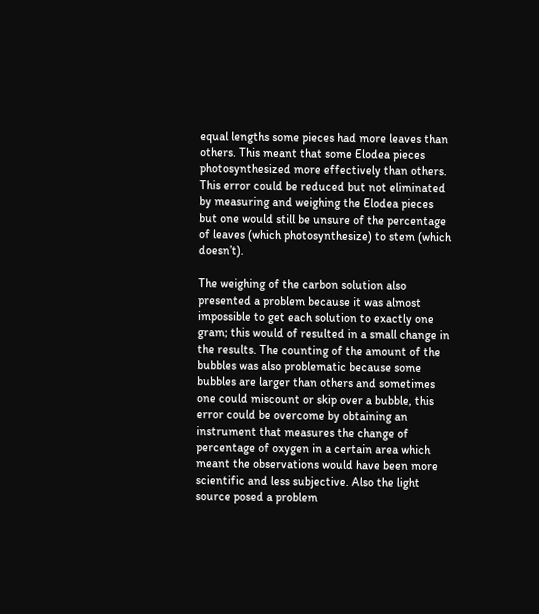equal lengths some pieces had more leaves than others. This meant that some Elodea pieces photosynthesized more effectively than others. This error could be reduced but not eliminated by measuring and weighing the Elodea pieces but one would still be unsure of the percentage of leaves (which photosynthesize) to stem (which doesn’t).

The weighing of the carbon solution also presented a problem because it was almost impossible to get each solution to exactly one gram; this would of resulted in a small change in the results. The counting of the amount of the bubbles was also problematic because some bubbles are larger than others and sometimes one could miscount or skip over a bubble, this error could be overcome by obtaining an instrument that measures the change of percentage of oxygen in a certain area which meant the observations would have been more scientific and less subjective. Also the light source posed a problem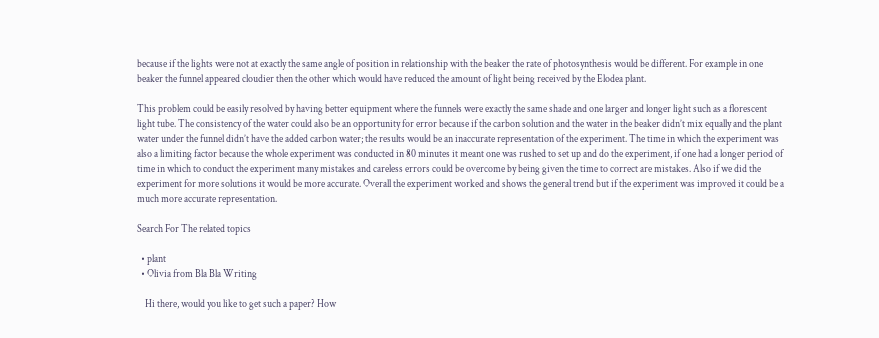because if the lights were not at exactly the same angle of position in relationship with the beaker the rate of photosynthesis would be different. For example in one beaker the funnel appeared cloudier then the other which would have reduced the amount of light being received by the Elodea plant.

This problem could be easily resolved by having better equipment where the funnels were exactly the same shade and one larger and longer light such as a florescent light tube. The consistency of the water could also be an opportunity for error because if the carbon solution and the water in the beaker didn’t mix equally and the plant water under the funnel didn’t have the added carbon water; the results would be an inaccurate representation of the experiment. The time in which the experiment was also a limiting factor because the whole experiment was conducted in 80 minutes it meant one was rushed to set up and do the experiment, if one had a longer period of time in which to conduct the experiment many mistakes and careless errors could be overcome by being given the time to correct are mistakes. Also if we did the experiment for more solutions it would be more accurate. Overall the experiment worked and shows the general trend but if the experiment was improved it could be a much more accurate representation.

Search For The related topics

  • plant
  • Olivia from Bla Bla Writing

    Hi there, would you like to get such a paper? How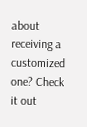about receiving a customized one? Check it out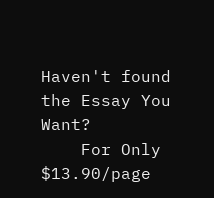Haven't found the Essay You Want?
    For Only $13.90/page